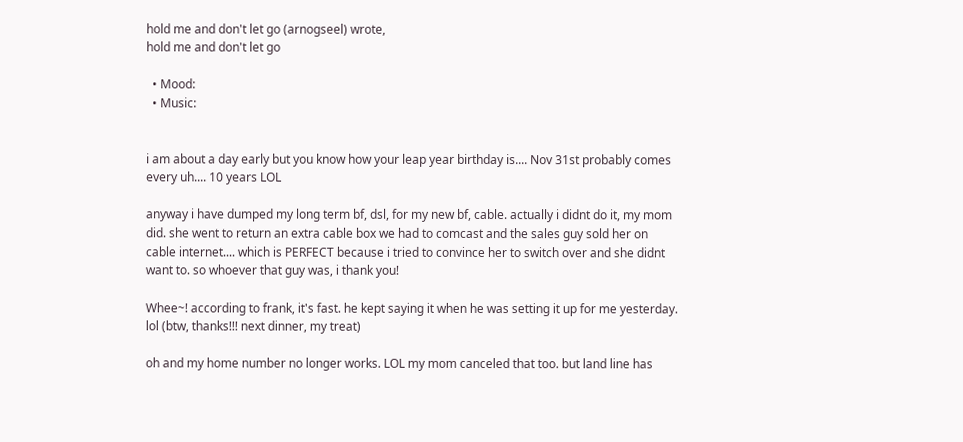hold me and don't let go (arnogseel) wrote,
hold me and don't let go

  • Mood:
  • Music:


i am about a day early but you know how your leap year birthday is.... Nov 31st probably comes every uh.... 10 years LOL

anyway i have dumped my long term bf, dsl, for my new bf, cable. actually i didnt do it, my mom did. she went to return an extra cable box we had to comcast and the sales guy sold her on cable internet.... which is PERFECT because i tried to convince her to switch over and she didnt want to. so whoever that guy was, i thank you!

Whee~! according to frank, it's fast. he kept saying it when he was setting it up for me yesterday. lol (btw, thanks!!! next dinner, my treat)

oh and my home number no longer works. LOL my mom canceled that too. but land line has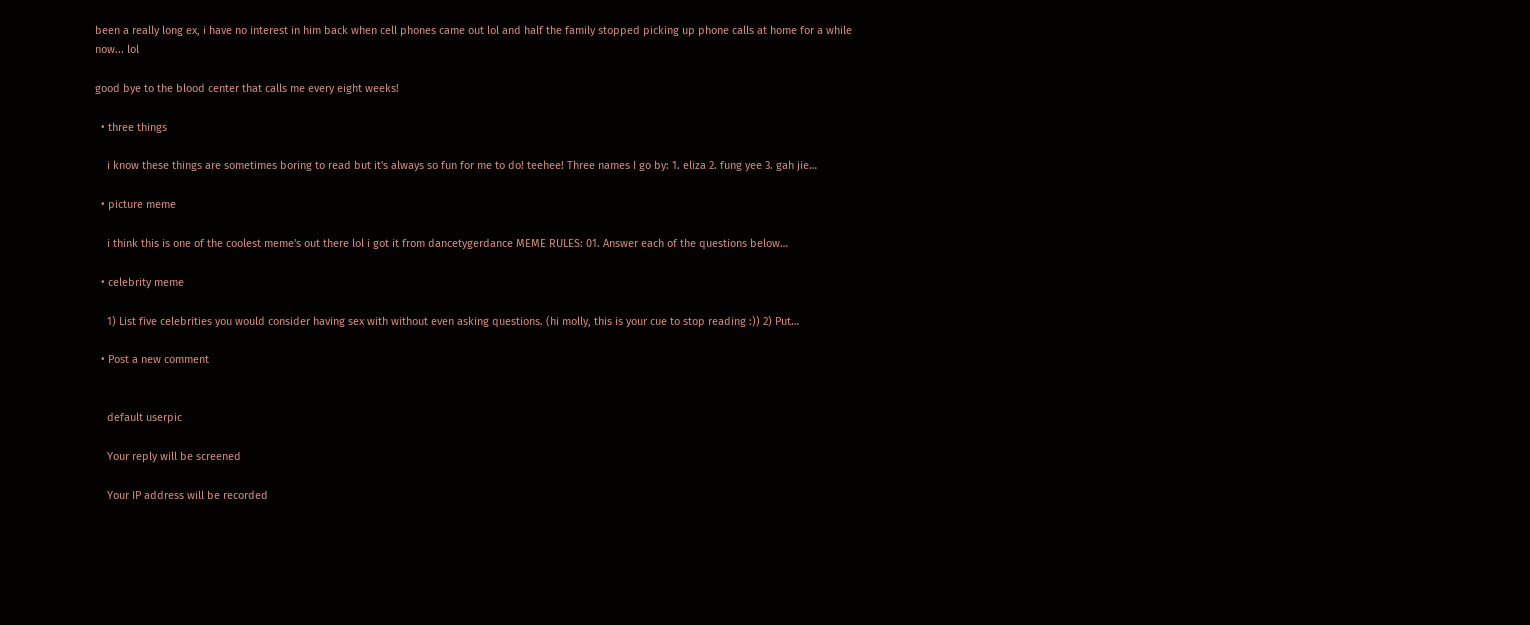been a really long ex, i have no interest in him back when cell phones came out lol and half the family stopped picking up phone calls at home for a while now... lol

good bye to the blood center that calls me every eight weeks!

  • three things

    i know these things are sometimes boring to read but it's always so fun for me to do! teehee! Three names I go by: 1. eliza 2. fung yee 3. gah jie…

  • picture meme

    i think this is one of the coolest meme's out there lol i got it from dancetygerdance MEME RULES: 01. Answer each of the questions below…

  • celebrity meme

    1) List five celebrities you would consider having sex with without even asking questions. (hi molly, this is your cue to stop reading :)) 2) Put…

  • Post a new comment


    default userpic

    Your reply will be screened

    Your IP address will be recorded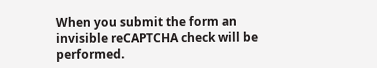When you submit the form an invisible reCAPTCHA check will be performed.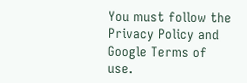You must follow the Privacy Policy and Google Terms of use.